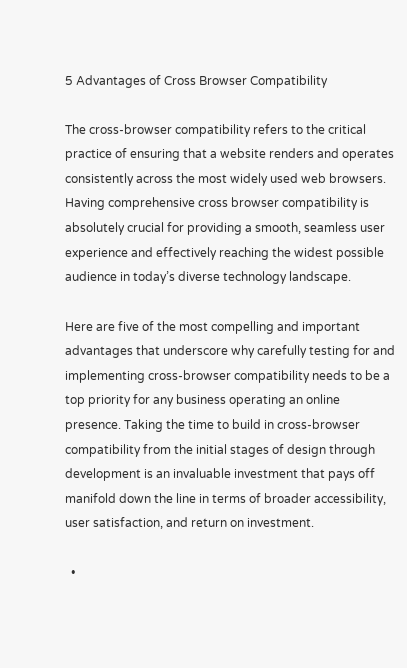5 Advantages of Cross Browser Compatibility

The cross-browser compatibility refers to the critical practice of ensuring that a website renders and operates consistently across the most widely used web browsers. Having comprehensive cross browser compatibility is absolutely crucial for providing a smooth, seamless user experience and effectively reaching the widest possible audience in today’s diverse technology landscape.

Here are five of the most compelling and important advantages that underscore why carefully testing for and implementing cross-browser compatibility needs to be a top priority for any business operating an online presence. Taking the time to build in cross-browser compatibility from the initial stages of design through development is an invaluable investment that pays off manifold down the line in terms of broader accessibility, user satisfaction, and return on investment.

  •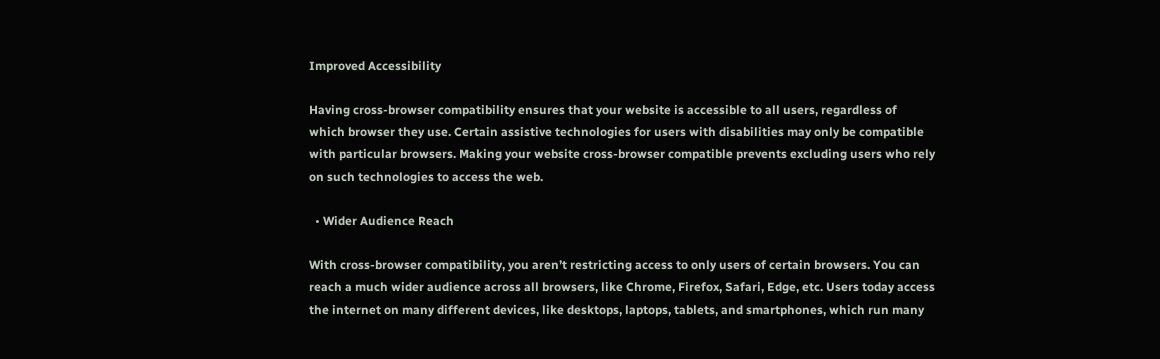Improved Accessibility

Having cross-browser compatibility ensures that your website is accessible to all users, regardless of which browser they use. Certain assistive technologies for users with disabilities may only be compatible with particular browsers. Making your website cross-browser compatible prevents excluding users who rely on such technologies to access the web.

  • Wider Audience Reach

With cross-browser compatibility, you aren’t restricting access to only users of certain browsers. You can reach a much wider audience across all browsers, like Chrome, Firefox, Safari, Edge, etc. Users today access the internet on many different devices, like desktops, laptops, tablets, and smartphones, which run many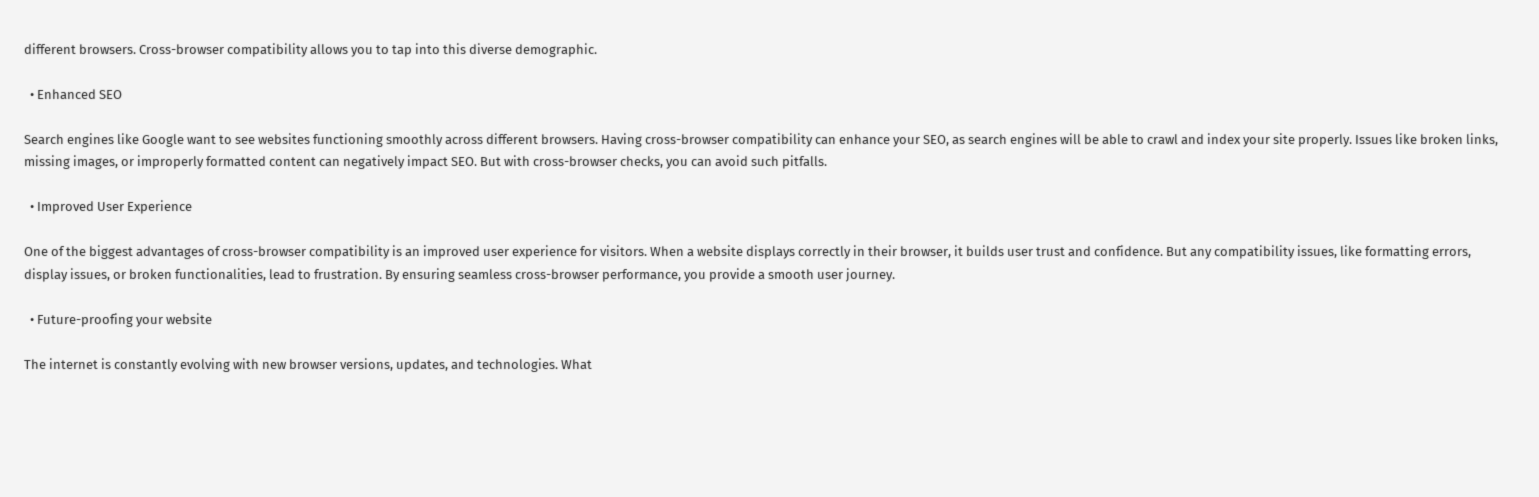different browsers. Cross-browser compatibility allows you to tap into this diverse demographic.

  • Enhanced SEO

Search engines like Google want to see websites functioning smoothly across different browsers. Having cross-browser compatibility can enhance your SEO, as search engines will be able to crawl and index your site properly. Issues like broken links, missing images, or improperly formatted content can negatively impact SEO. But with cross-browser checks, you can avoid such pitfalls.

  • Improved User Experience

One of the biggest advantages of cross-browser compatibility is an improved user experience for visitors. When a website displays correctly in their browser, it builds user trust and confidence. But any compatibility issues, like formatting errors, display issues, or broken functionalities, lead to frustration. By ensuring seamless cross-browser performance, you provide a smooth user journey.

  • Future-proofing your website

The internet is constantly evolving with new browser versions, updates, and technologies. What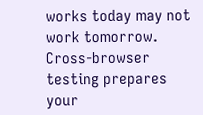works today may not work tomorrow. Cross-browser testing prepares your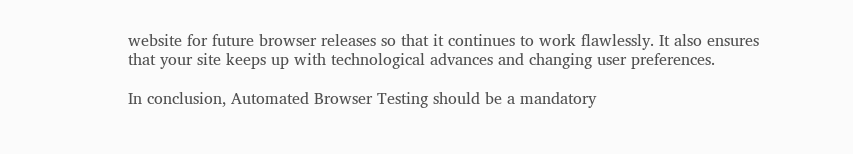website for future browser releases so that it continues to work flawlessly. It also ensures that your site keeps up with technological advances and changing user preferences.

In conclusion, Automated Browser Testing should be a mandatory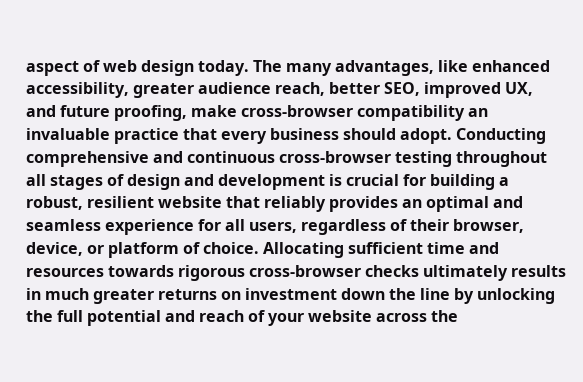aspect of web design today. The many advantages, like enhanced accessibility, greater audience reach, better SEO, improved UX, and future proofing, make cross-browser compatibility an invaluable practice that every business should adopt. Conducting comprehensive and continuous cross-browser testing throughout all stages of design and development is crucial for building a robust, resilient website that reliably provides an optimal and seamless experience for all users, regardless of their browser, device, or platform of choice. Allocating sufficient time and resources towards rigorous cross-browser checks ultimately results in much greater returns on investment down the line by unlocking the full potential and reach of your website across the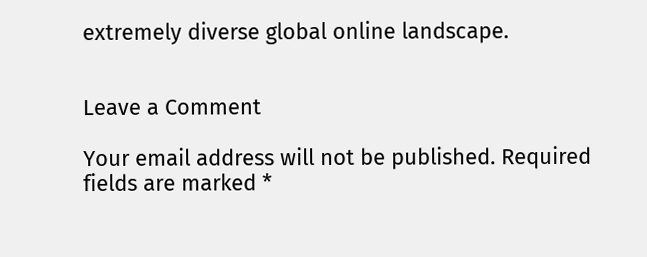extremely diverse global online landscape.


Leave a Comment

Your email address will not be published. Required fields are marked *